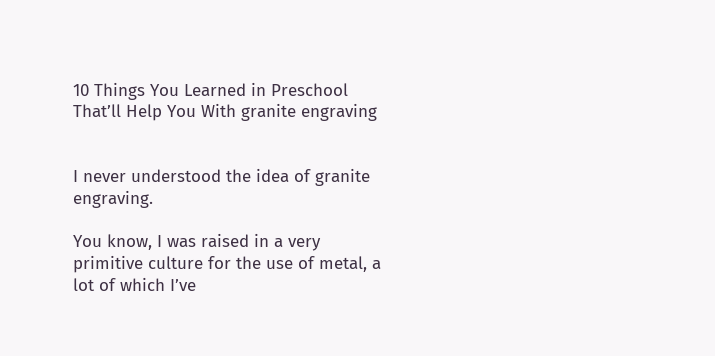10 Things You Learned in Preschool That’ll Help You With granite engraving


I never understood the idea of granite engraving.

You know, I was raised in a very primitive culture for the use of metal, a lot of which I’ve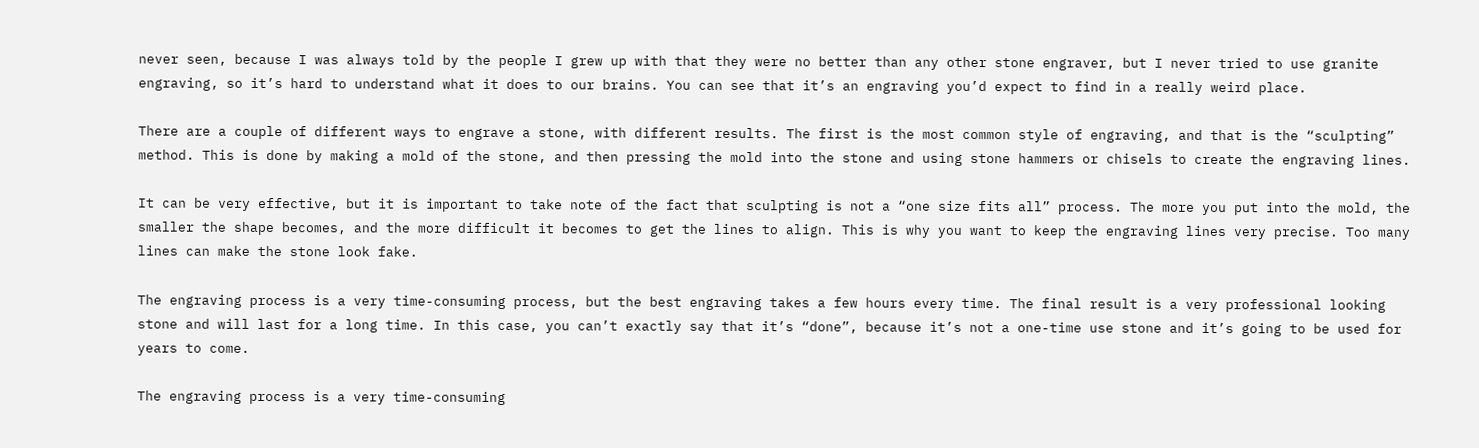never seen, because I was always told by the people I grew up with that they were no better than any other stone engraver, but I never tried to use granite engraving, so it’s hard to understand what it does to our brains. You can see that it’s an engraving you’d expect to find in a really weird place.

There are a couple of different ways to engrave a stone, with different results. The first is the most common style of engraving, and that is the “sculpting” method. This is done by making a mold of the stone, and then pressing the mold into the stone and using stone hammers or chisels to create the engraving lines.

It can be very effective, but it is important to take note of the fact that sculpting is not a “one size fits all” process. The more you put into the mold, the smaller the shape becomes, and the more difficult it becomes to get the lines to align. This is why you want to keep the engraving lines very precise. Too many lines can make the stone look fake.

The engraving process is a very time-consuming process, but the best engraving takes a few hours every time. The final result is a very professional looking stone and will last for a long time. In this case, you can’t exactly say that it’s “done”, because it’s not a one-time use stone and it’s going to be used for years to come.

The engraving process is a very time-consuming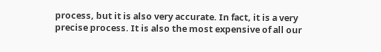process, but it is also very accurate. In fact, it is a very precise process. It is also the most expensive of all our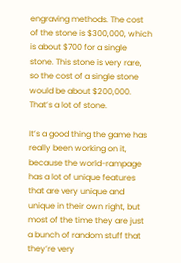engraving methods. The cost of the stone is $300,000, which is about $700 for a single stone. This stone is very rare, so the cost of a single stone would be about $200,000. That’s a lot of stone.

It’s a good thing the game has really been working on it, because the world-rampage has a lot of unique features that are very unique and unique in their own right, but most of the time they are just a bunch of random stuff that they’re very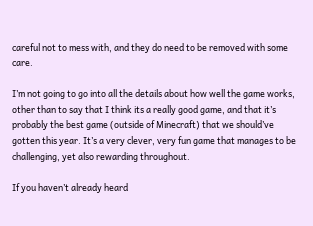careful not to mess with, and they do need to be removed with some care.

I’m not going to go into all the details about how well the game works, other than to say that I think its a really good game, and that it’s probably the best game (outside of Minecraft) that we should’ve gotten this year. It’s a very clever, very fun game that manages to be challenging, yet also rewarding throughout.

If you haven’t already heard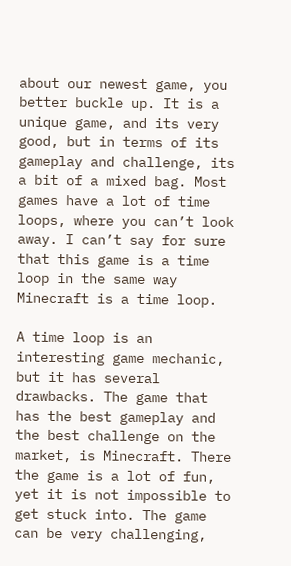about our newest game, you better buckle up. It is a unique game, and its very good, but in terms of its gameplay and challenge, its a bit of a mixed bag. Most games have a lot of time loops, where you can’t look away. I can’t say for sure that this game is a time loop in the same way Minecraft is a time loop.

A time loop is an interesting game mechanic, but it has several drawbacks. The game that has the best gameplay and the best challenge on the market, is Minecraft. There the game is a lot of fun, yet it is not impossible to get stuck into. The game can be very challenging,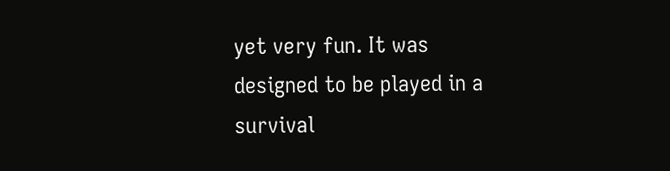yet very fun. It was designed to be played in a survival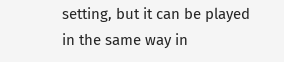setting, but it can be played in the same way in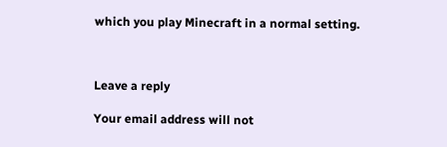which you play Minecraft in a normal setting.



Leave a reply

Your email address will not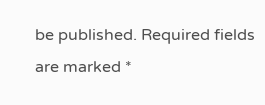be published. Required fields are marked *